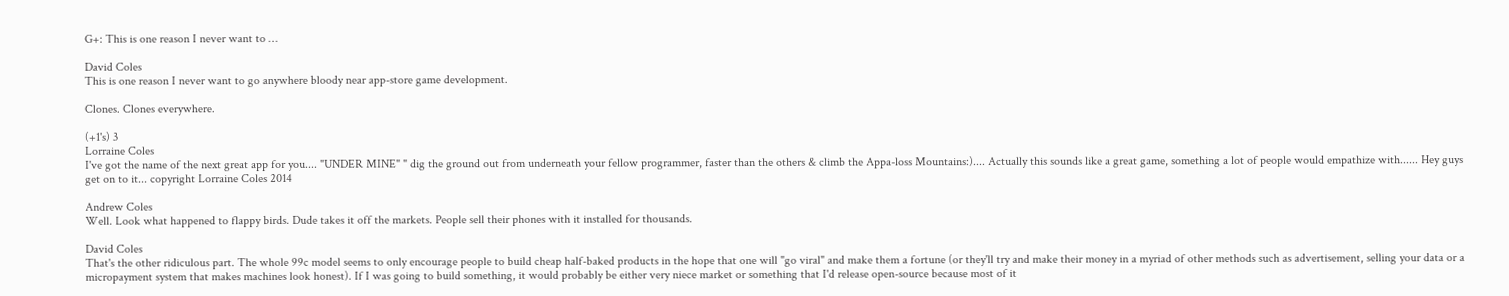G+: This is one reason I never want to …

David Coles
This is one reason I never want to go anywhere bloody near app-store game development.

Clones. Clones everywhere.

(+1's) 3
Lorraine Coles
I've got the name of the next great app for you.... "UNDER MINE" " dig the ground out from underneath your fellow programmer, faster than the others & climb the Appa-loss Mountains:).... Actually this sounds like a great game, something a lot of people would empathize with...... Hey guys get on to it... copyright Lorraine Coles 2014

Andrew Coles
Well. Look what happened to flappy birds. Dude takes it off the markets. People sell their phones with it installed for thousands.

David Coles
That's the other ridiculous part. The whole 99c model seems to only encourage people to build cheap half-baked products in the hope that one will "go viral" and make them a fortune (or they'll try and make their money in a myriad of other methods such as advertisement, selling your data or a micropayment system that makes machines look honest). If I was going to build something, it would probably be either very niece market or something that I'd release open-source because most of it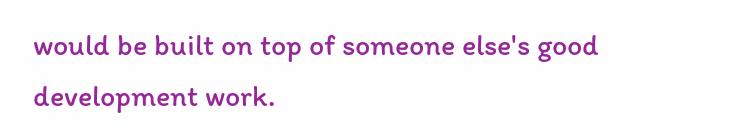would be built on top of someone else's good development work.